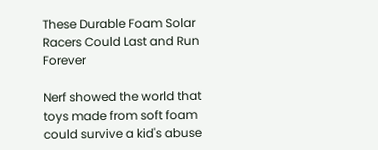These Durable Foam Solar Racers Could Last and Run Forever

Nerf showed the world that toys made from soft foam could survive a kid's abuse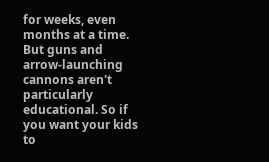for weeks, even months at a time. But guns and arrow-launching cannons aren't particularly educational. So if you want your kids to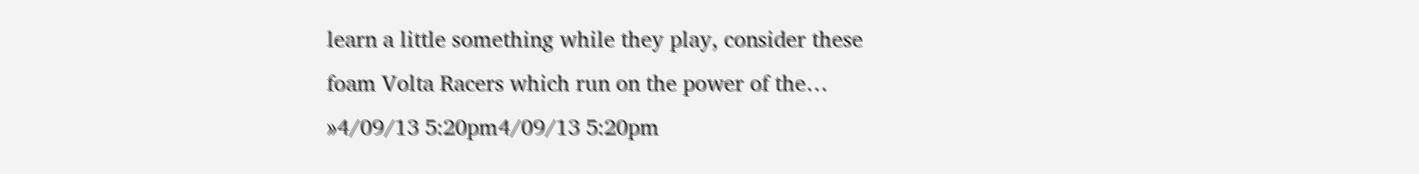learn a little something while they play, consider these foam Volta Racers which run on the power of the… »4/09/13 5:20pm4/09/13 5:20pm